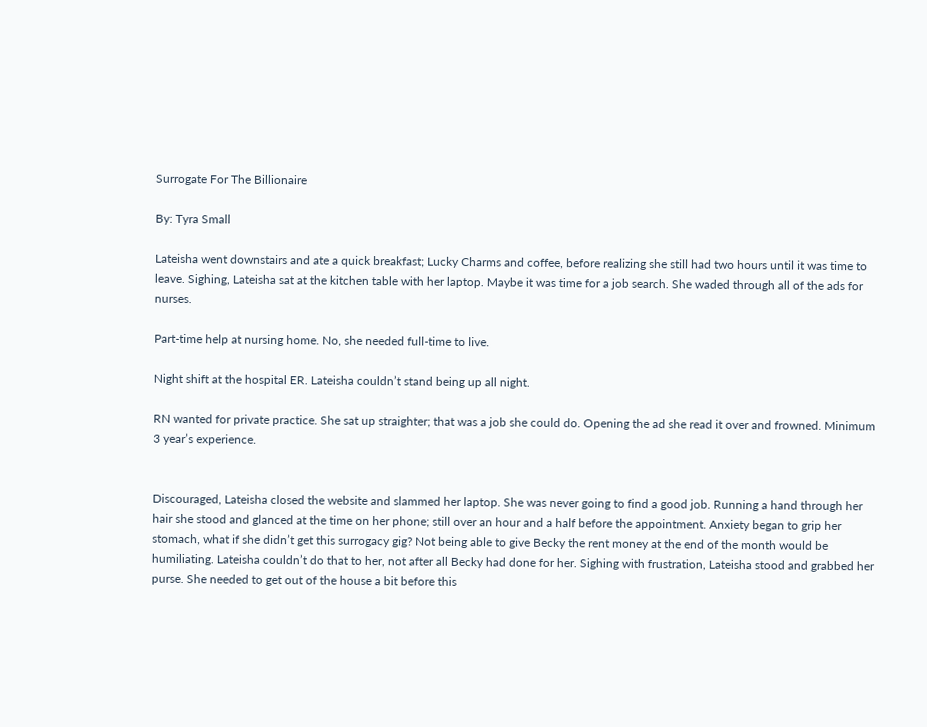Surrogate For The Billionaire

By: Tyra Small

Lateisha went downstairs and ate a quick breakfast; Lucky Charms and coffee, before realizing she still had two hours until it was time to leave. Sighing, Lateisha sat at the kitchen table with her laptop. Maybe it was time for a job search. She waded through all of the ads for nurses.

Part-time help at nursing home. No, she needed full-time to live.

Night shift at the hospital ER. Lateisha couldn’t stand being up all night.

RN wanted for private practice. She sat up straighter; that was a job she could do. Opening the ad she read it over and frowned. Minimum 3 year’s experience.


Discouraged, Lateisha closed the website and slammed her laptop. She was never going to find a good job. Running a hand through her hair she stood and glanced at the time on her phone; still over an hour and a half before the appointment. Anxiety began to grip her stomach, what if she didn’t get this surrogacy gig? Not being able to give Becky the rent money at the end of the month would be humiliating. Lateisha couldn’t do that to her, not after all Becky had done for her. Sighing with frustration, Lateisha stood and grabbed her purse. She needed to get out of the house a bit before this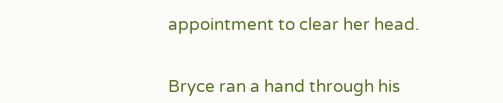appointment to clear her head.


Bryce ran a hand through his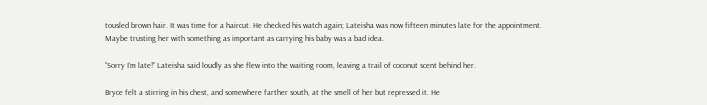tousled brown hair. It was time for a haircut. He checked his watch again; Lateisha was now fifteen minutes late for the appointment. Maybe trusting her with something as important as carrying his baby was a bad idea.

“Sorry I’m late!” Lateisha said loudly as she flew into the waiting room, leaving a trail of coconut scent behind her.

Bryce felt a stirring in his chest, and somewhere farther south, at the smell of her but repressed it. He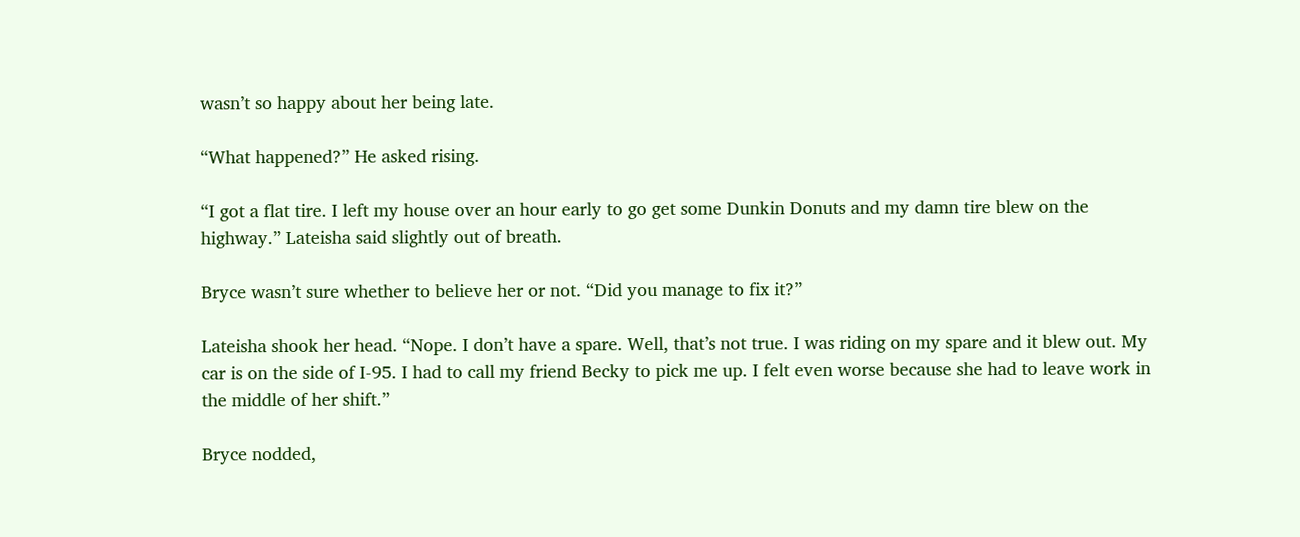wasn’t so happy about her being late.

“What happened?” He asked rising.

“I got a flat tire. I left my house over an hour early to go get some Dunkin Donuts and my damn tire blew on the highway.” Lateisha said slightly out of breath.

Bryce wasn’t sure whether to believe her or not. “Did you manage to fix it?”

Lateisha shook her head. “Nope. I don’t have a spare. Well, that’s not true. I was riding on my spare and it blew out. My car is on the side of I-95. I had to call my friend Becky to pick me up. I felt even worse because she had to leave work in the middle of her shift.”

Bryce nodded,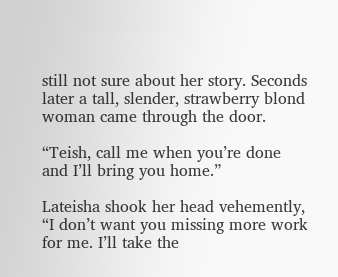still not sure about her story. Seconds later a tall, slender, strawberry blond woman came through the door.

“Teish, call me when you’re done and I’ll bring you home.”

Lateisha shook her head vehemently, “I don’t want you missing more work for me. I’ll take the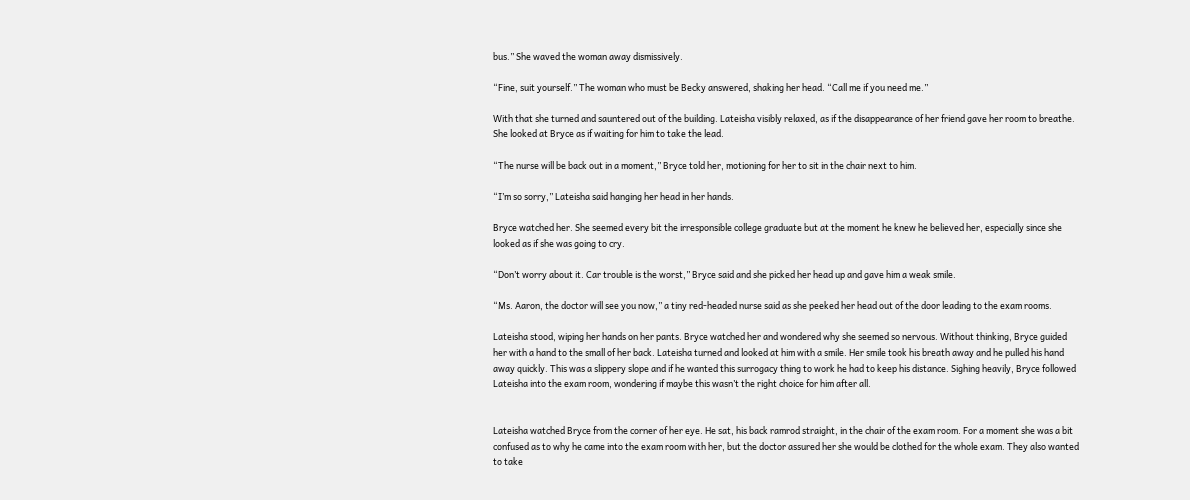bus.” She waved the woman away dismissively.

“Fine, suit yourself.” The woman who must be Becky answered, shaking her head. “Call me if you need me.”

With that she turned and sauntered out of the building. Lateisha visibly relaxed, as if the disappearance of her friend gave her room to breathe. She looked at Bryce as if waiting for him to take the lead.

“The nurse will be back out in a moment,” Bryce told her, motioning for her to sit in the chair next to him.

“I’m so sorry,” Lateisha said hanging her head in her hands.

Bryce watched her. She seemed every bit the irresponsible college graduate but at the moment he knew he believed her, especially since she looked as if she was going to cry.

“Don’t worry about it. Car trouble is the worst,” Bryce said and she picked her head up and gave him a weak smile.

“Ms. Aaron, the doctor will see you now,” a tiny red-headed nurse said as she peeked her head out of the door leading to the exam rooms.

Lateisha stood, wiping her hands on her pants. Bryce watched her and wondered why she seemed so nervous. Without thinking, Bryce guided her with a hand to the small of her back. Lateisha turned and looked at him with a smile. Her smile took his breath away and he pulled his hand away quickly. This was a slippery slope and if he wanted this surrogacy thing to work he had to keep his distance. Sighing heavily, Bryce followed Lateisha into the exam room, wondering if maybe this wasn’t the right choice for him after all.


Lateisha watched Bryce from the corner of her eye. He sat, his back ramrod straight, in the chair of the exam room. For a moment she was a bit confused as to why he came into the exam room with her, but the doctor assured her she would be clothed for the whole exam. They also wanted to take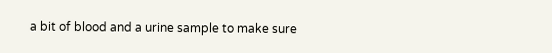a bit of blood and a urine sample to make sure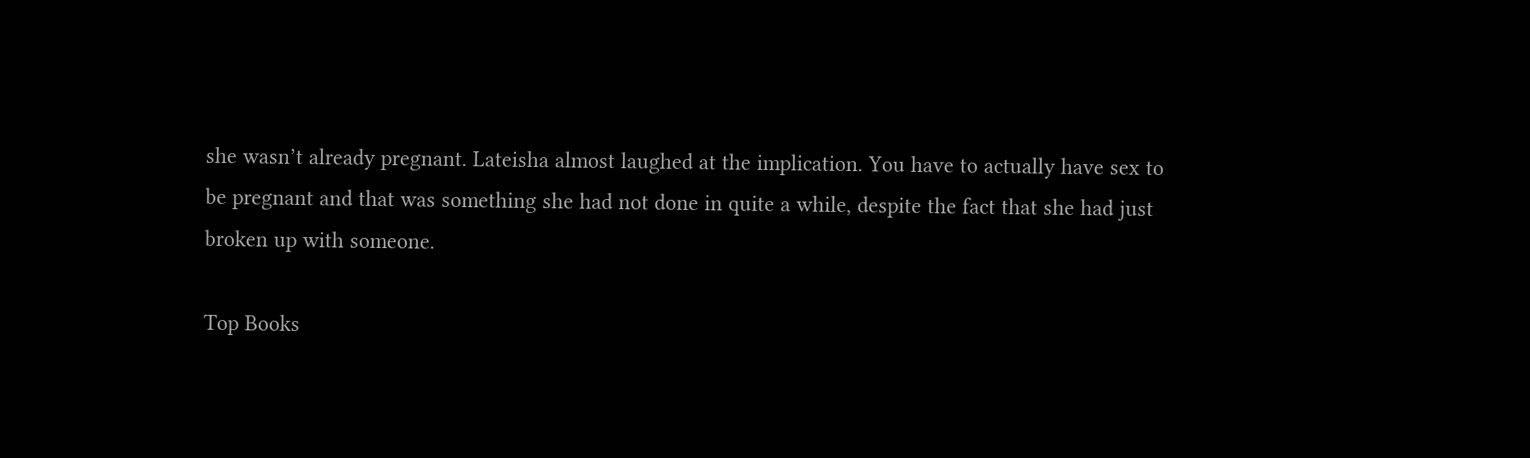she wasn’t already pregnant. Lateisha almost laughed at the implication. You have to actually have sex to be pregnant and that was something she had not done in quite a while, despite the fact that she had just broken up with someone.

Top Books